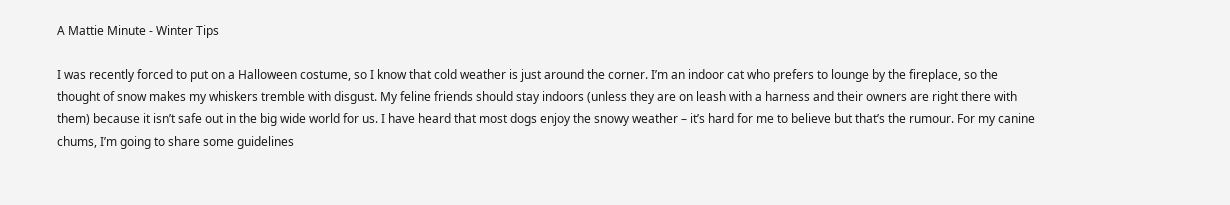A Mattie Minute - Winter Tips

I was recently forced to put on a Halloween costume, so I know that cold weather is just around the corner. I’m an indoor cat who prefers to lounge by the fireplace, so the thought of snow makes my whiskers tremble with disgust. My feline friends should stay indoors (unless they are on leash with a harness and their owners are right there with them) because it isn’t safe out in the big wide world for us. I have heard that most dogs enjoy the snowy weather – it’s hard for me to believe but that’s the rumour. For my canine chums, I’m going to share some guidelines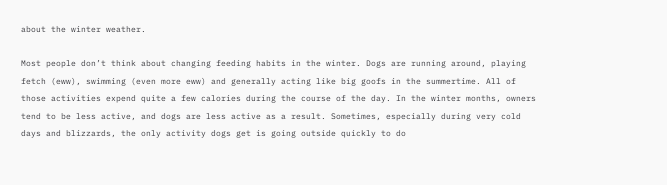about the winter weather.

Most people don’t think about changing feeding habits in the winter. Dogs are running around, playing fetch (eww), swimming (even more eww) and generally acting like big goofs in the summertime. All of those activities expend quite a few calories during the course of the day. In the winter months, owners tend to be less active, and dogs are less active as a result. Sometimes, especially during very cold days and blizzards, the only activity dogs get is going outside quickly to do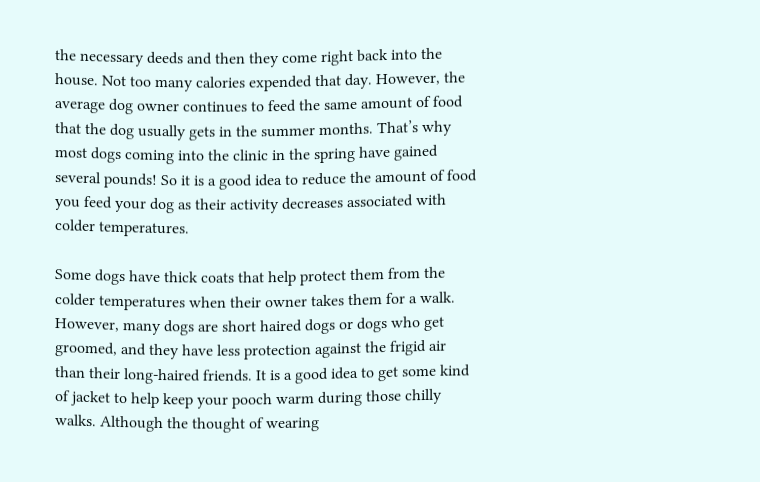the necessary deeds and then they come right back into the house. Not too many calories expended that day. However, the average dog owner continues to feed the same amount of food that the dog usually gets in the summer months. That’s why most dogs coming into the clinic in the spring have gained several pounds! So it is a good idea to reduce the amount of food you feed your dog as their activity decreases associated with colder temperatures.

Some dogs have thick coats that help protect them from the colder temperatures when their owner takes them for a walk. However, many dogs are short haired dogs or dogs who get groomed, and they have less protection against the frigid air than their long-haired friends. It is a good idea to get some kind of jacket to help keep your pooch warm during those chilly walks. Although the thought of wearing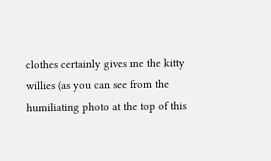clothes certainly gives me the kitty willies (as you can see from the humiliating photo at the top of this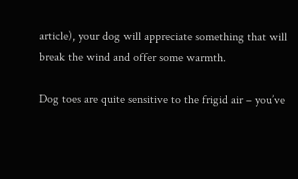article), your dog will appreciate something that will break the wind and offer some warmth.

Dog toes are quite sensitive to the frigid air – you’ve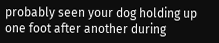probably seen your dog holding up one foot after another during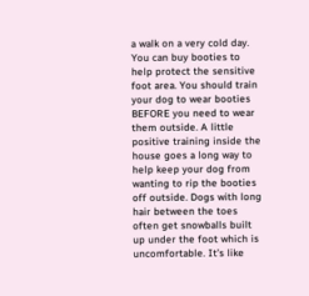a walk on a very cold day. You can buy booties to help protect the sensitive foot area. You should train your dog to wear booties BEFORE you need to wear them outside. A little positive training inside the house goes a long way to help keep your dog from wanting to rip the booties off outside. Dogs with long hair between the toes often get snowballs built up under the foot which is uncomfortable. It’s like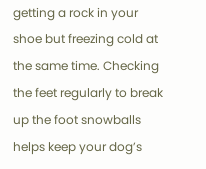getting a rock in your shoe but freezing cold at the same time. Checking the feet regularly to break up the foot snowballs helps keep your dog’s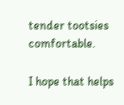tender tootsies comfortable.

I hope that helps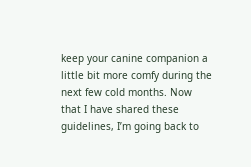keep your canine companion a little bit more comfy during the next few cold months. Now that I have shared these guidelines, I’m going back to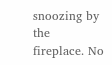snoozing by the fireplace. No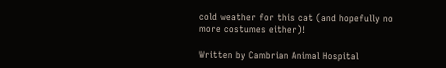cold weather for this cat (and hopefully no more costumes either)!

Written by Cambrian Animal Hospital